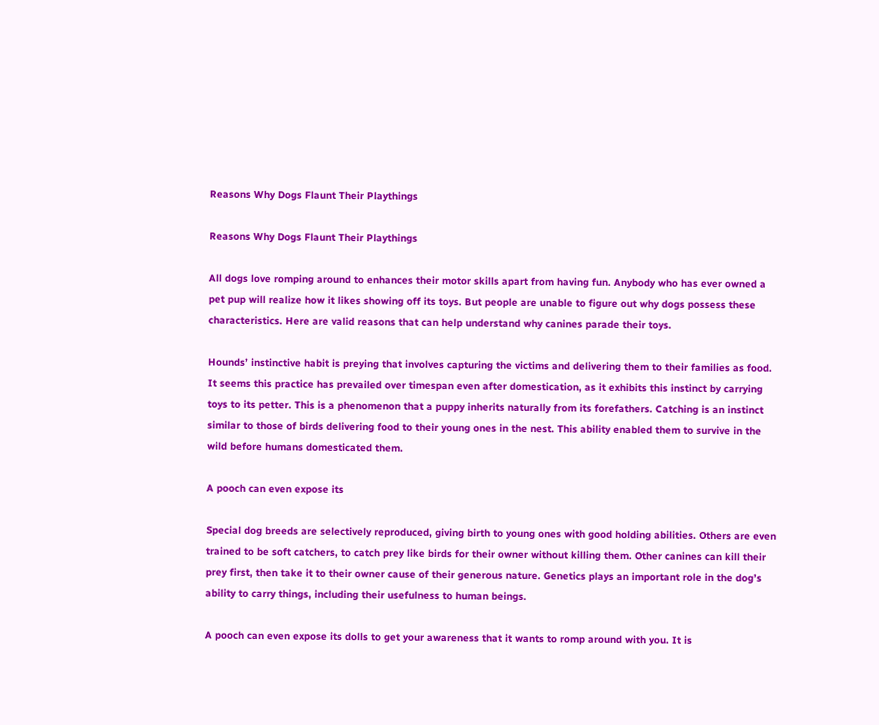Reasons Why Dogs Flaunt Their Playthings

Reasons Why Dogs Flaunt Their Playthings

All dogs love romping around to enhances their motor skills apart from having fun. Anybody who has ever owned a pet pup will realize how it likes showing off its toys. But people are unable to figure out why dogs possess these characteristics. Here are valid reasons that can help understand why canines parade their toys.

Hounds’ instinctive habit is preying that involves capturing the victims and delivering them to their families as food. It seems this practice has prevailed over timespan even after domestication, as it exhibits this instinct by carrying toys to its petter. This is a phenomenon that a puppy inherits naturally from its forefathers. Catching is an instinct similar to those of birds delivering food to their young ones in the nest. This ability enabled them to survive in the wild before humans domesticated them.

A pooch can even expose its

Special dog breeds are selectively reproduced, giving birth to young ones with good holding abilities. Others are even trained to be soft catchers, to catch prey like birds for their owner without killing them. Other canines can kill their prey first, then take it to their owner cause of their generous nature. Genetics plays an important role in the dog’s ability to carry things, including their usefulness to human beings.

A pooch can even expose its dolls to get your awareness that it wants to romp around with you. It is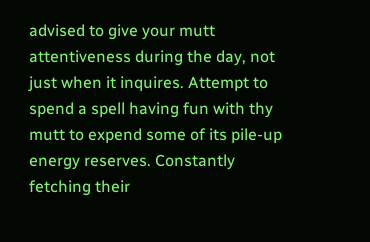advised to give your mutt attentiveness during the day, not just when it inquires. Attempt to spend a spell having fun with thy mutt to expend some of its pile-up energy reserves. Constantly fetching their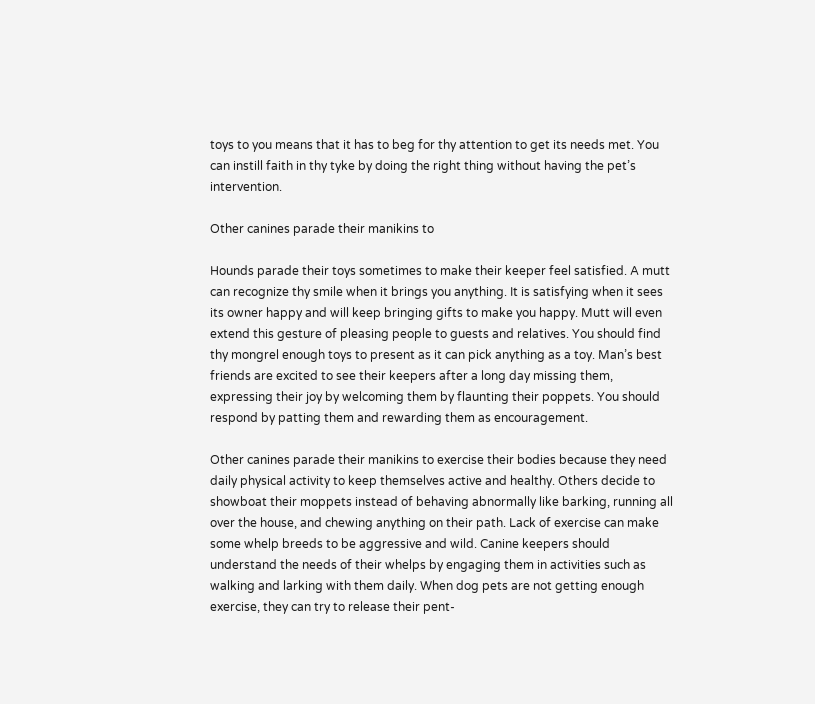toys to you means that it has to beg for thy attention to get its needs met. You can instill faith in thy tyke by doing the right thing without having the pet’s intervention.

Other canines parade their manikins to

Hounds parade their toys sometimes to make their keeper feel satisfied. A mutt can recognize thy smile when it brings you anything. It is satisfying when it sees its owner happy and will keep bringing gifts to make you happy. Mutt will even extend this gesture of pleasing people to guests and relatives. You should find thy mongrel enough toys to present as it can pick anything as a toy. Man’s best friends are excited to see their keepers after a long day missing them, expressing their joy by welcoming them by flaunting their poppets. You should respond by patting them and rewarding them as encouragement.

Other canines parade their manikins to exercise their bodies because they need daily physical activity to keep themselves active and healthy. Others decide to showboat their moppets instead of behaving abnormally like barking, running all over the house, and chewing anything on their path. Lack of exercise can make some whelp breeds to be aggressive and wild. Canine keepers should understand the needs of their whelps by engaging them in activities such as walking and larking with them daily. When dog pets are not getting enough exercise, they can try to release their pent-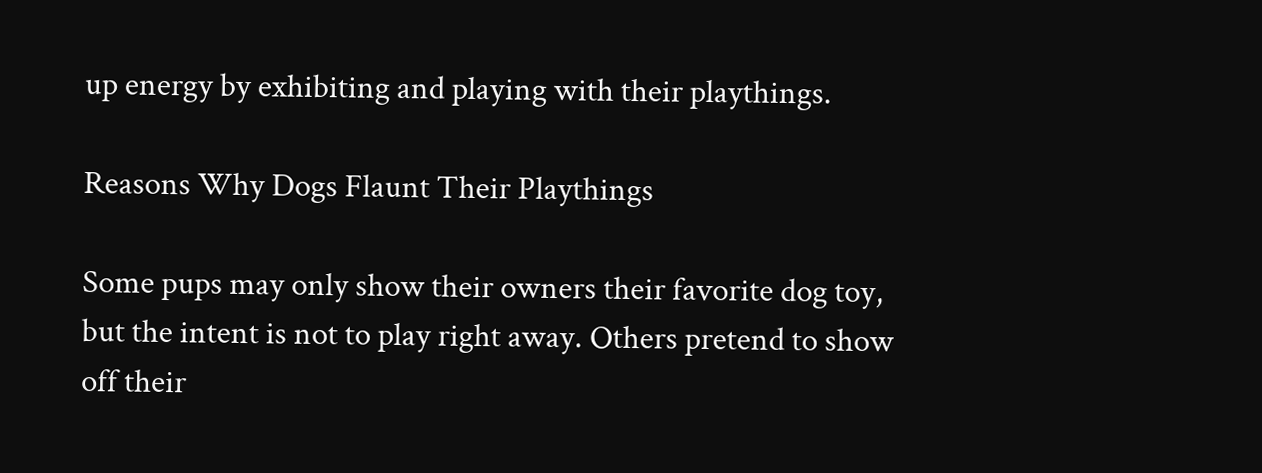up energy by exhibiting and playing with their playthings.

Reasons Why Dogs Flaunt Their Playthings

Some pups may only show their owners their favorite dog toy, but the intent is not to play right away. Others pretend to show off their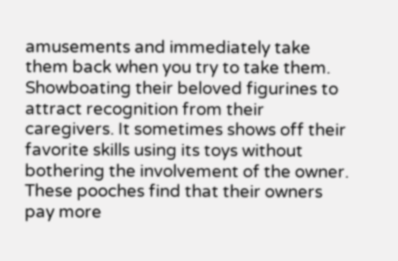amusements and immediately take them back when you try to take them. Showboating their beloved figurines to attract recognition from their caregivers. It sometimes shows off their favorite skills using its toys without bothering the involvement of the owner. These pooches find that their owners pay more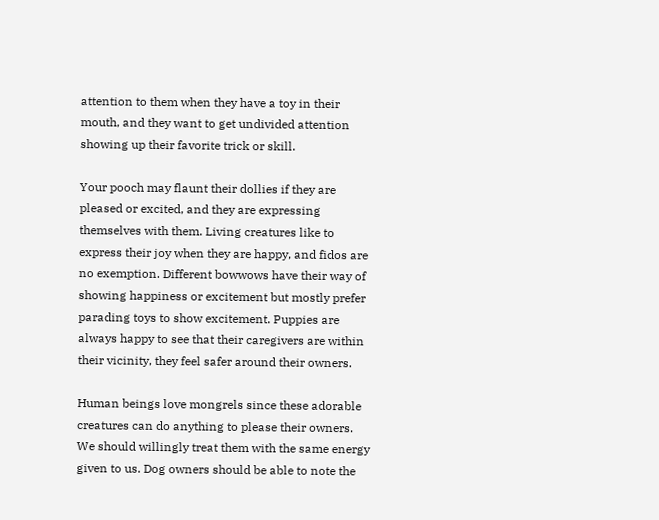attention to them when they have a toy in their mouth, and they want to get undivided attention showing up their favorite trick or skill.

Your pooch may flaunt their dollies if they are pleased or excited, and they are expressing themselves with them. Living creatures like to express their joy when they are happy, and fidos are no exemption. Different bowwows have their way of showing happiness or excitement but mostly prefer parading toys to show excitement. Puppies are always happy to see that their caregivers are within their vicinity, they feel safer around their owners.

Human beings love mongrels since these adorable creatures can do anything to please their owners. We should willingly treat them with the same energy given to us. Dog owners should be able to note the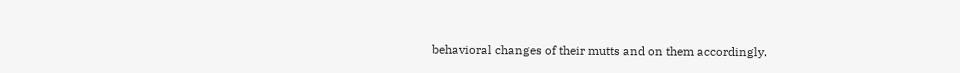behavioral changes of their mutts and on them accordingly.